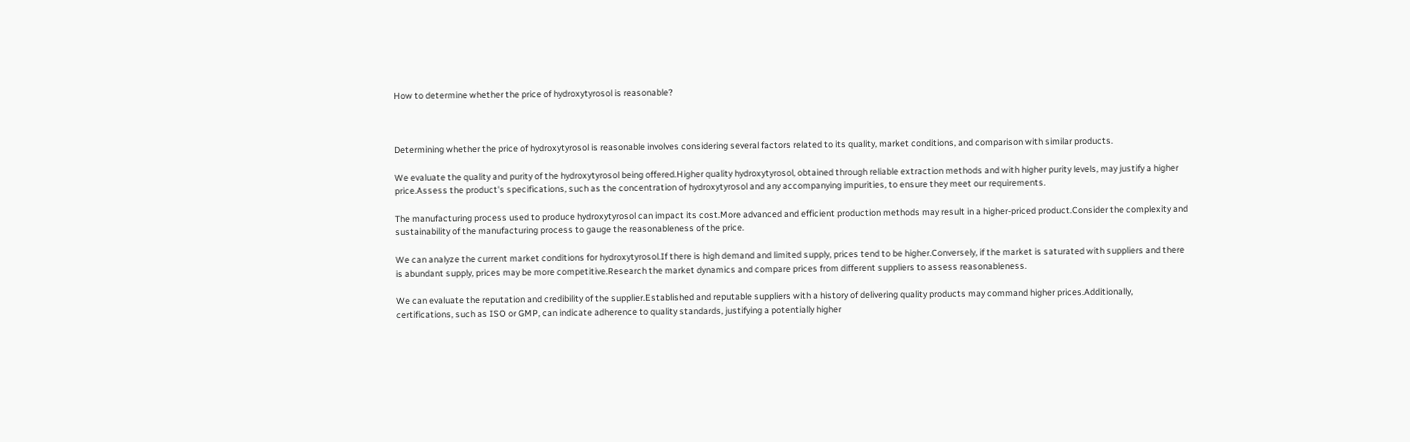How to determine whether the price of hydroxytyrosol is reasonable?



Determining whether the price of hydroxytyrosol is reasonable involves considering several factors related to its quality, market conditions, and comparison with similar products.

We evaluate the quality and purity of the hydroxytyrosol being offered.Higher quality hydroxytyrosol, obtained through reliable extraction methods and with higher purity levels, may justify a higher price.Assess the product's specifications, such as the concentration of hydroxytyrosol and any accompanying impurities, to ensure they meet our requirements.

The manufacturing process used to produce hydroxytyrosol can impact its cost.More advanced and efficient production methods may result in a higher-priced product.Consider the complexity and sustainability of the manufacturing process to gauge the reasonableness of the price.

We can analyze the current market conditions for hydroxytyrosol.If there is high demand and limited supply, prices tend to be higher.Conversely, if the market is saturated with suppliers and there is abundant supply, prices may be more competitive.Research the market dynamics and compare prices from different suppliers to assess reasonableness.

We can evaluate the reputation and credibility of the supplier.Established and reputable suppliers with a history of delivering quality products may command higher prices.Additionally, certifications, such as ISO or GMP, can indicate adherence to quality standards, justifying a potentially higher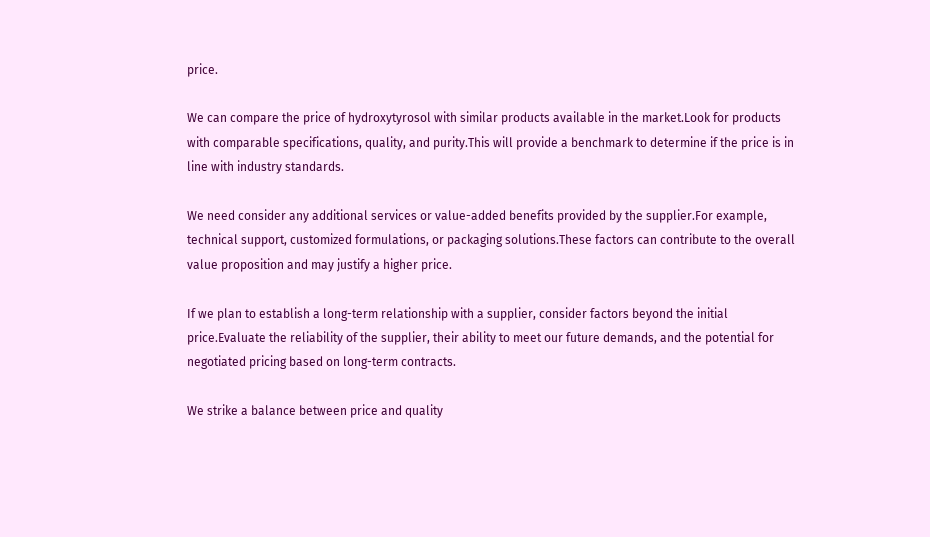price.

We can compare the price of hydroxytyrosol with similar products available in the market.Look for products with comparable specifications, quality, and purity.This will provide a benchmark to determine if the price is in line with industry standards.

We need consider any additional services or value-added benefits provided by the supplier.For example, technical support, customized formulations, or packaging solutions.These factors can contribute to the overall value proposition and may justify a higher price.

If we plan to establish a long-term relationship with a supplier, consider factors beyond the initial price.Evaluate the reliability of the supplier, their ability to meet our future demands, and the potential for negotiated pricing based on long-term contracts.

We strike a balance between price and quality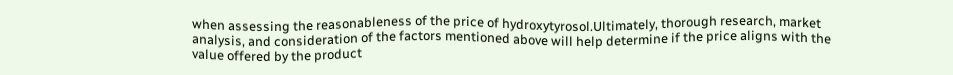when assessing the reasonableness of the price of hydroxytyrosol.Ultimately, thorough research, market analysis, and consideration of the factors mentioned above will help determine if the price aligns with the value offered by the product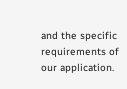and the specific requirements of our application.